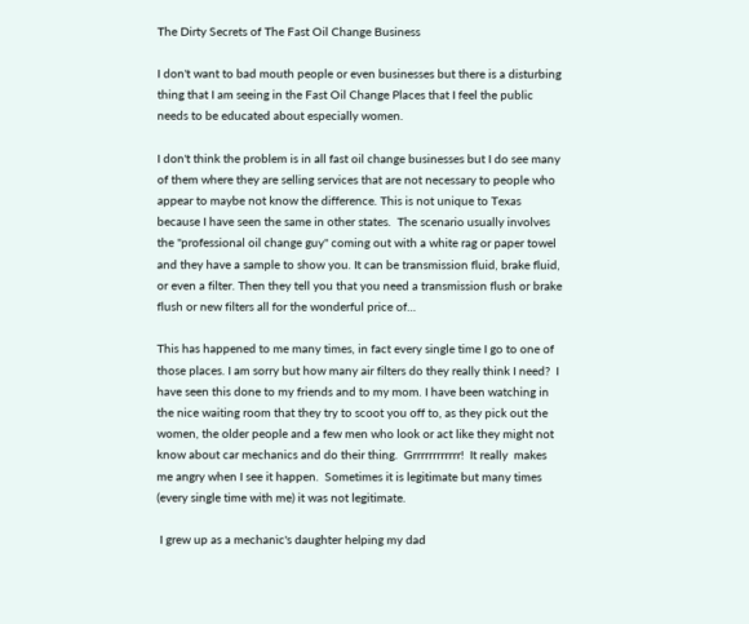The Dirty Secrets of The Fast Oil Change Business

I don't want to bad mouth people or even businesses but there is a disturbing thing that I am seeing in the Fast Oil Change Places that I feel the public needs to be educated about especially women.

I don't think the problem is in all fast oil change businesses but I do see many of them where they are selling services that are not necessary to people who appear to maybe not know the difference. This is not unique to Texas because I have seen the same in other states.  The scenario usually involves the "professional oil change guy" coming out with a white rag or paper towel and they have a sample to show you. It can be transmission fluid, brake fluid, or even a filter. Then they tell you that you need a transmission flush or brake flush or new filters all for the wonderful price of...

This has happened to me many times, in fact every single time I go to one of those places. I am sorry but how many air filters do they really think I need?  I have seen this done to my friends and to my mom. I have been watching in the nice waiting room that they try to scoot you off to, as they pick out the women, the older people and a few men who look or act like they might not know about car mechanics and do their thing.  Grrrrrrrrrrrr!  It really  makes me angry when I see it happen.  Sometimes it is legitimate but many times  (every single time with me) it was not legitimate.

 I grew up as a mechanic's daughter helping my dad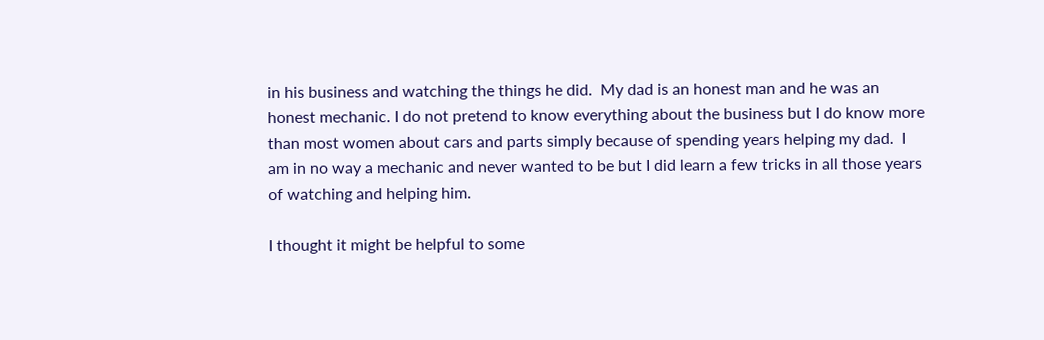in his business and watching the things he did.  My dad is an honest man and he was an honest mechanic. I do not pretend to know everything about the business but I do know more than most women about cars and parts simply because of spending years helping my dad.  I am in no way a mechanic and never wanted to be but I did learn a few tricks in all those years of watching and helping him.

I thought it might be helpful to some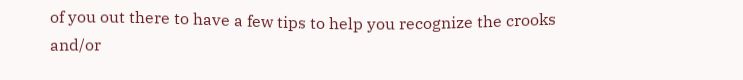of you out there to have a few tips to help you recognize the crooks and/or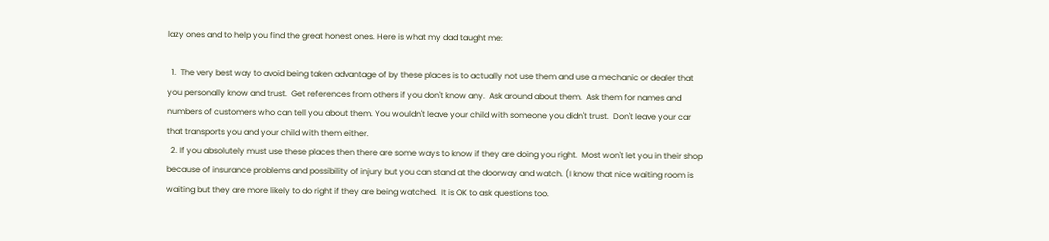lazy ones and to help you find the great honest ones. Here is what my dad taught me:

  1.  The very best way to avoid being taken advantage of by these places is to actually not use them and use a mechanic or dealer that you personally know and trust.  Get references from others if you don't know any.  Ask around about them.  Ask them for names and numbers of customers who can tell you about them. You wouldn't leave your child with someone you didn't trust.  Don't leave your car that transports you and your child with them either.
  2. If you absolutely must use these places then there are some ways to know if they are doing you right.  Most won't let you in their shop because of insurance problems and possibility of injury but you can stand at the doorway and watch. (I know that nice waiting room is waiting but they are more likely to do right if they are being watched.  It is OK to ask questions too.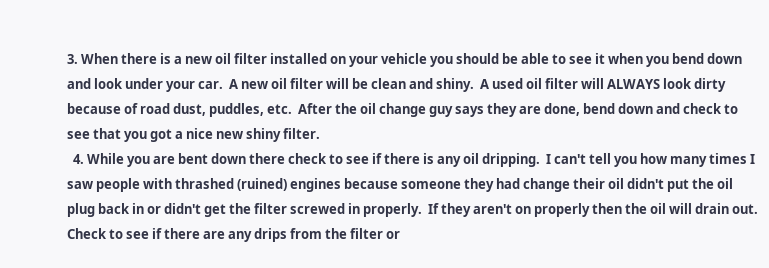3. When there is a new oil filter installed on your vehicle you should be able to see it when you bend down and look under your car.  A new oil filter will be clean and shiny.  A used oil filter will ALWAYS look dirty because of road dust, puddles, etc.  After the oil change guy says they are done, bend down and check to see that you got a nice new shiny filter.
  4. While you are bent down there check to see if there is any oil dripping.  I can't tell you how many times I saw people with thrashed (ruined) engines because someone they had change their oil didn't put the oil plug back in or didn't get the filter screwed in properly.  If they aren't on properly then the oil will drain out.  Check to see if there are any drips from the filter or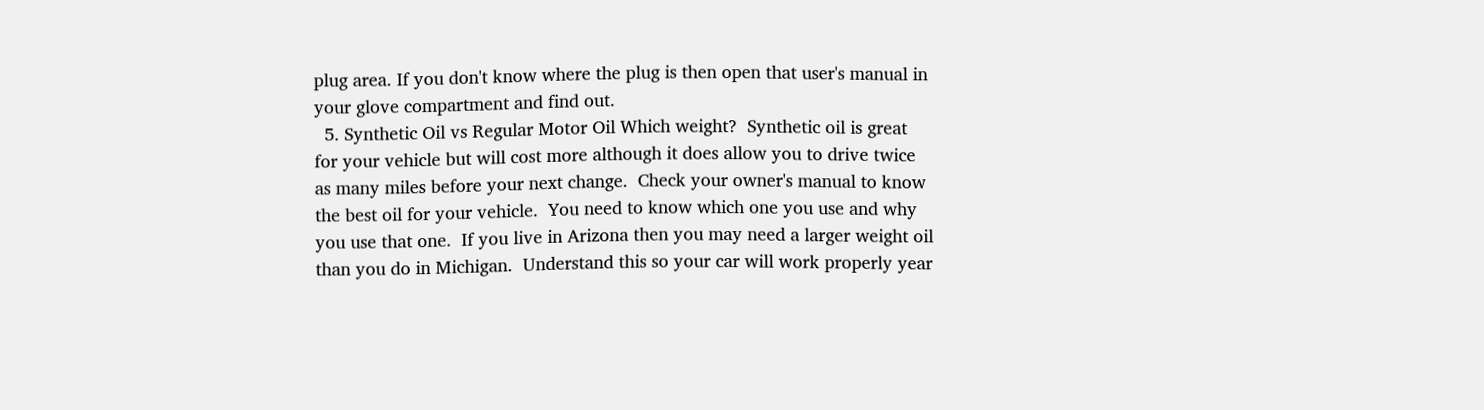plug area. If you don't know where the plug is then open that user's manual in your glove compartment and find out.
  5. Synthetic Oil vs Regular Motor Oil Which weight?  Synthetic oil is great for your vehicle but will cost more although it does allow you to drive twice as many miles before your next change.  Check your owner's manual to know the best oil for your vehicle.  You need to know which one you use and why you use that one.  If you live in Arizona then you may need a larger weight oil than you do in Michigan.  Understand this so your car will work properly year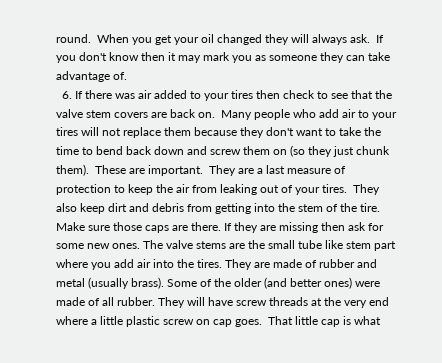round.  When you get your oil changed they will always ask.  If you don't know then it may mark you as someone they can take advantage of.
  6. If there was air added to your tires then check to see that the valve stem covers are back on.  Many people who add air to your tires will not replace them because they don't want to take the time to bend back down and screw them on (so they just chunk them).  These are important.  They are a last measure of protection to keep the air from leaking out of your tires.  They also keep dirt and debris from getting into the stem of the tire. Make sure those caps are there. If they are missing then ask for some new ones. The valve stems are the small tube like stem part where you add air into the tires. They are made of rubber and metal (usually brass). Some of the older (and better ones) were made of all rubber. They will have screw threads at the very end where a little plastic screw on cap goes.  That little cap is what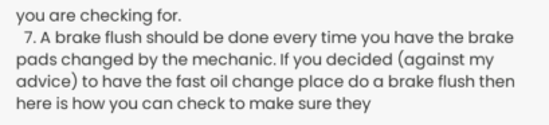you are checking for.
  7. A brake flush should be done every time you have the brake pads changed by the mechanic. If you decided (against my advice) to have the fast oil change place do a brake flush then here is how you can check to make sure they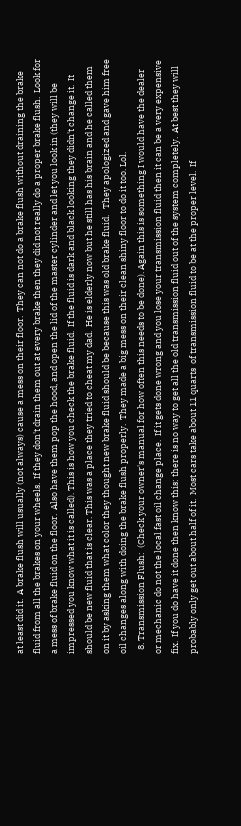at least did it.  A brake flush will usually (not always) cause a mess on their floor.  They can not do a brake flush without draining the brake fluid from all the brakes on your wheels.  If they don't drain them out at every brake then they did not really do a proper brake flush.  Look for a mess of brake fluid on the floor.  Also have them pop the hood, and open the lid of the master cylinder and let you look in (they will be impressed you know what it is called). This is how you check the brake fluid.  If the fluid is dark and black looking they didn't change it.  It should be new fluid that is clear. This was a place they tried to cheat my dad.  He is elderly now but he still has his brain and he called them on it by asking them what color they thought new brake fluid should be because this was old brake fluid.   They apologized and gave him free oil changes along with doing the brake flush properly.  They made a big mess on their clean shiny floor to do it too. Lol.
  8. Transmission Flush:  (Check your owner's manual for how often this needs to be done). Again this is something I would have the dealer or mechanic do not the local fast oil change place.  If it gets done wrong and you lose your transmission fluid then it can be a very expensive fix.  If you do have it done then know this: there is no way to get all the old transmission fluid out of the system completely.  At best they will probably only get out about half of it.  Most cars take about 11 quarts  of transmission fluid to be at the proper level.  If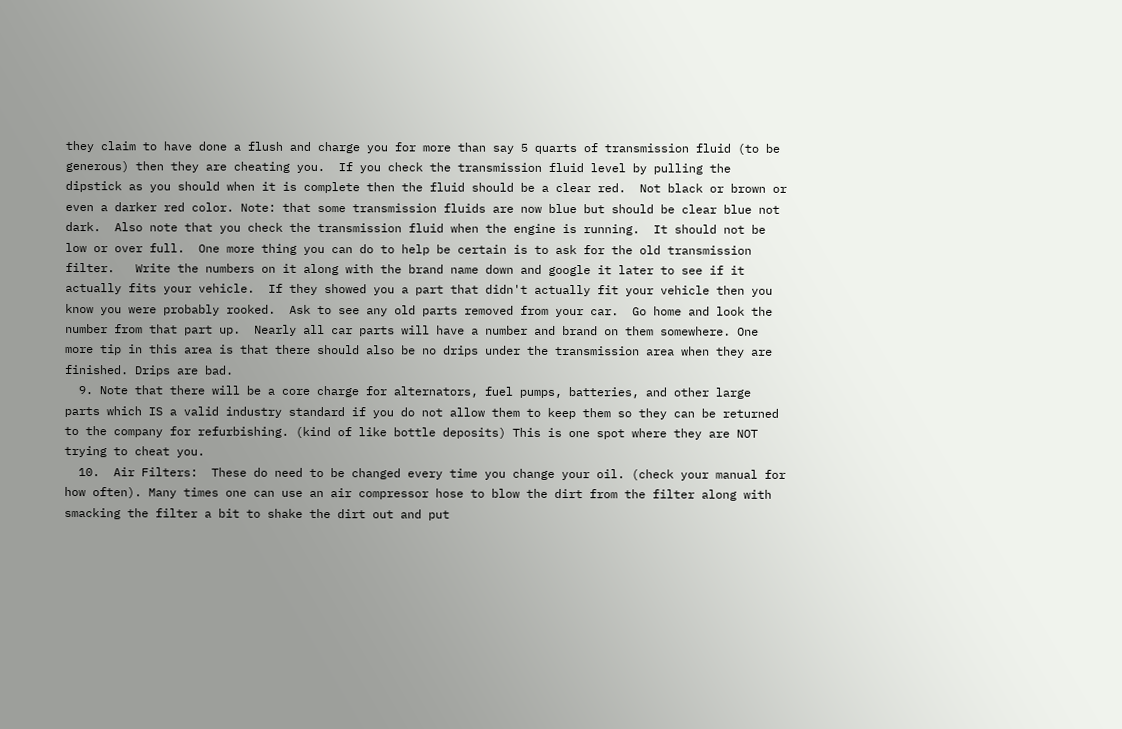they claim to have done a flush and charge you for more than say 5 quarts of transmission fluid (to be generous) then they are cheating you.  If you check the transmission fluid level by pulling the dipstick as you should when it is complete then the fluid should be a clear red.  Not black or brown or even a darker red color. Note: that some transmission fluids are now blue but should be clear blue not dark.  Also note that you check the transmission fluid when the engine is running.  It should not be low or over full.  One more thing you can do to help be certain is to ask for the old transmission filter.   Write the numbers on it along with the brand name down and google it later to see if it actually fits your vehicle.  If they showed you a part that didn't actually fit your vehicle then you know you were probably rooked.  Ask to see any old parts removed from your car.  Go home and look the number from that part up.  Nearly all car parts will have a number and brand on them somewhere. One more tip in this area is that there should also be no drips under the transmission area when they are finished. Drips are bad.
  9. Note that there will be a core charge for alternators, fuel pumps, batteries, and other large parts which IS a valid industry standard if you do not allow them to keep them so they can be returned to the company for refurbishing. (kind of like bottle deposits) This is one spot where they are NOT trying to cheat you.
  10.  Air Filters:  These do need to be changed every time you change your oil. (check your manual for how often). Many times one can use an air compressor hose to blow the dirt from the filter along with smacking the filter a bit to shake the dirt out and put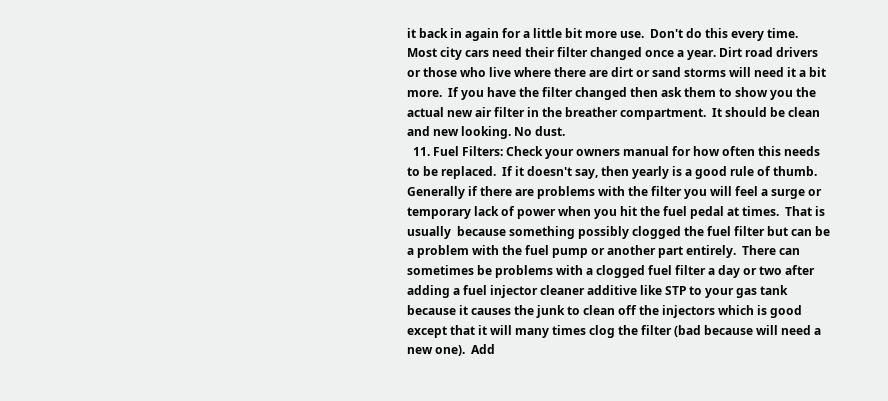it back in again for a little bit more use.  Don't do this every time.  Most city cars need their filter changed once a year. Dirt road drivers or those who live where there are dirt or sand storms will need it a bit more.  If you have the filter changed then ask them to show you the actual new air filter in the breather compartment.  It should be clean and new looking. No dust.
  11. Fuel Filters: Check your owners manual for how often this needs to be replaced.  If it doesn't say, then yearly is a good rule of thumb. Generally if there are problems with the filter you will feel a surge or temporary lack of power when you hit the fuel pedal at times.  That is usually  because something possibly clogged the fuel filter but can be a problem with the fuel pump or another part entirely.  There can sometimes be problems with a clogged fuel filter a day or two after adding a fuel injector cleaner additive like STP to your gas tank because it causes the junk to clean off the injectors which is good except that it will many times clog the filter (bad because will need a new one).  Add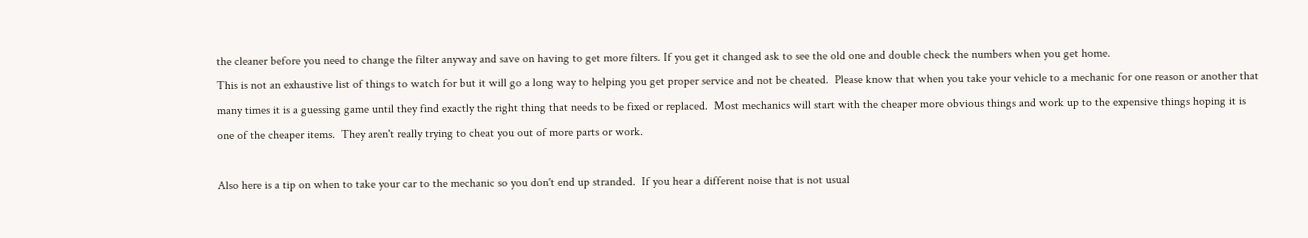the cleaner before you need to change the filter anyway and save on having to get more filters. If you get it changed ask to see the old one and double check the numbers when you get home.
This is not an exhaustive list of things to watch for but it will go a long way to helping you get proper service and not be cheated.  Please know that when you take your vehicle to a mechanic for one reason or another that many times it is a guessing game until they find exactly the right thing that needs to be fixed or replaced.  Most mechanics will start with the cheaper more obvious things and work up to the expensive things hoping it is one of the cheaper items.  They aren't really trying to cheat you out of more parts or work.

Also here is a tip on when to take your car to the mechanic so you don't end up stranded.  If you hear a different noise that is not usual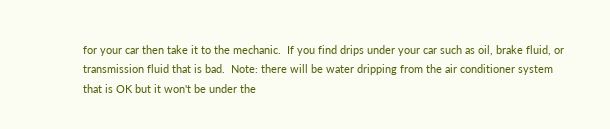for your car then take it to the mechanic.  If you find drips under your car such as oil, brake fluid, or transmission fluid that is bad.  Note: there will be water dripping from the air conditioner system that is OK but it won't be under the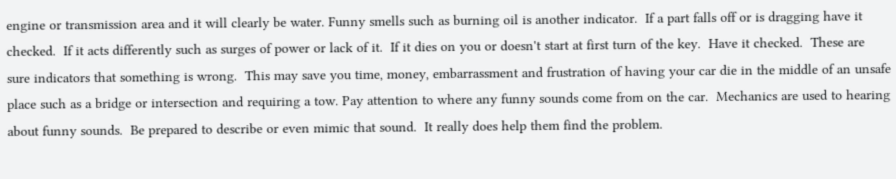engine or transmission area and it will clearly be water. Funny smells such as burning oil is another indicator.  If a part falls off or is dragging have it checked.  If it acts differently such as surges of power or lack of it.  If it dies on you or doesn't start at first turn of the key.  Have it checked.  These are sure indicators that something is wrong.  This may save you time, money, embarrassment and frustration of having your car die in the middle of an unsafe place such as a bridge or intersection and requiring a tow. Pay attention to where any funny sounds come from on the car.  Mechanics are used to hearing about funny sounds.  Be prepared to describe or even mimic that sound.  It really does help them find the problem.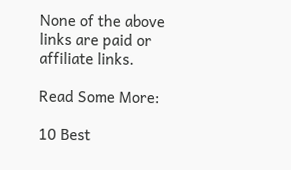None of the above links are paid or affiliate links.

Read Some More:

10 Best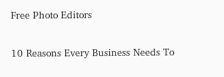Free Photo Editors

10 Reasons Every Business Needs To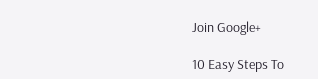Join Google+

10 Easy Steps To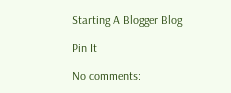Starting A Blogger Blog

Pin It

No comments: